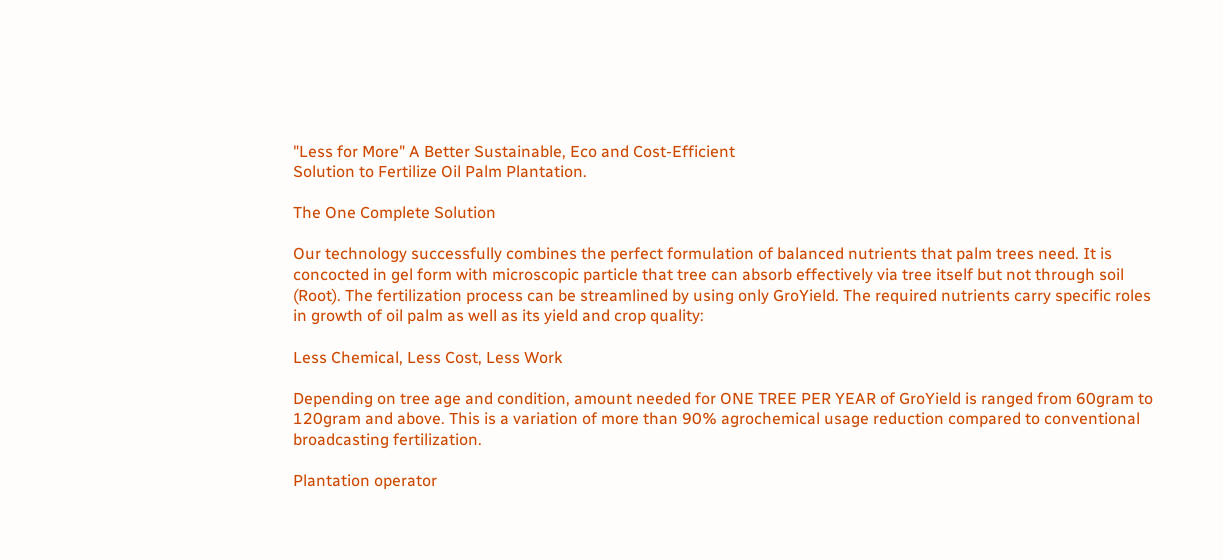"Less for More" A Better Sustainable, Eco and Cost-Efficient
Solution to Fertilize Oil Palm Plantation.

The One Complete Solution

Our technology successfully combines the perfect formulation of balanced nutrients that palm trees need. It is concocted in gel form with microscopic particle that tree can absorb effectively via tree itself but not through soil (Root). The fertilization process can be streamlined by using only GroYield. The required nutrients carry specific roles in growth of oil palm as well as its yield and crop quality:

Less Chemical, Less Cost, Less Work

Depending on tree age and condition, amount needed for ONE TREE PER YEAR of GroYield is ranged from 60gram to 120gram and above. This is a variation of more than 90% agrochemical usage reduction compared to conventional broadcasting fertilization.

Plantation operator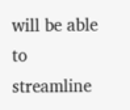will be able to streamline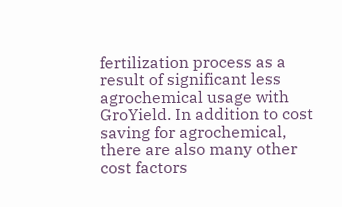fertilization process as a result of significant less agrochemical usage with GroYield. In addition to cost saving for agrochemical, there are also many other cost factors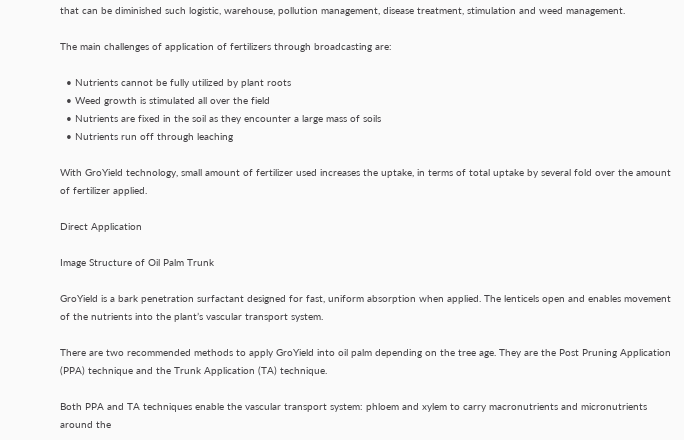that can be diminished such logistic, warehouse, pollution management, disease treatment, stimulation and weed management.

The main challenges of application of fertilizers through broadcasting are:

  • Nutrients cannot be fully utilized by plant roots
  • Weed growth is stimulated all over the field
  • Nutrients are fixed in the soil as they encounter a large mass of soils
  • Nutrients run off through leaching

With GroYield technology, small amount of fertilizer used increases the uptake, in terms of total uptake by several fold over the amount of fertilizer applied.

Direct Application

Image Structure of Oil Palm Trunk

GroYield is a bark penetration surfactant designed for fast, uniform absorption when applied. The lenticels open and enables movement of the nutrients into the plant’s vascular transport system.

There are two recommended methods to apply GroYield into oil palm depending on the tree age. They are the Post Pruning Application (PPA) technique and the Trunk Application (TA) technique.

Both PPA and TA techniques enable the vascular transport system: phloem and xylem to carry macronutrients and micronutrients around the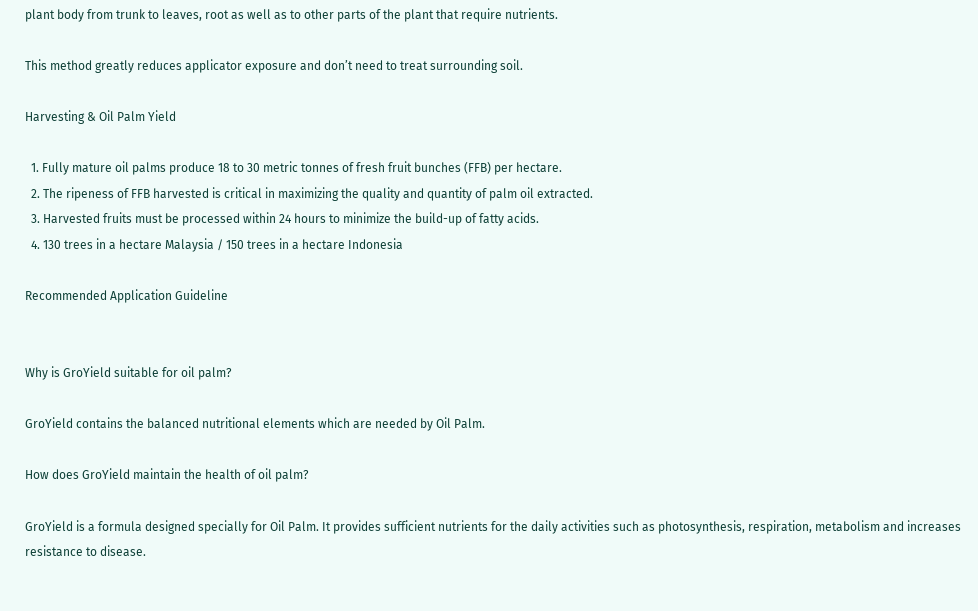plant body from trunk to leaves, root as well as to other parts of the plant that require nutrients.

This method greatly reduces applicator exposure and don’t need to treat surrounding soil.

Harvesting & Oil Palm Yield

  1. Fully mature oil palms produce 18 to 30 metric tonnes of fresh fruit bunches (FFB) per hectare.
  2. The ripeness of FFB harvested is critical in maximizing the quality and quantity of palm oil extracted.
  3. Harvested fruits must be processed within 24 hours to minimize the build-up of fatty acids.
  4. 130 trees in a hectare Malaysia / 150 trees in a hectare Indonesia

Recommended Application Guideline


Why is GroYield suitable for oil palm?

GroYield contains the balanced nutritional elements which are needed by Oil Palm.

How does GroYield maintain the health of oil palm?

GroYield is a formula designed specially for Oil Palm. It provides sufficient nutrients for the daily activities such as photosynthesis, respiration, metabolism and increases resistance to disease.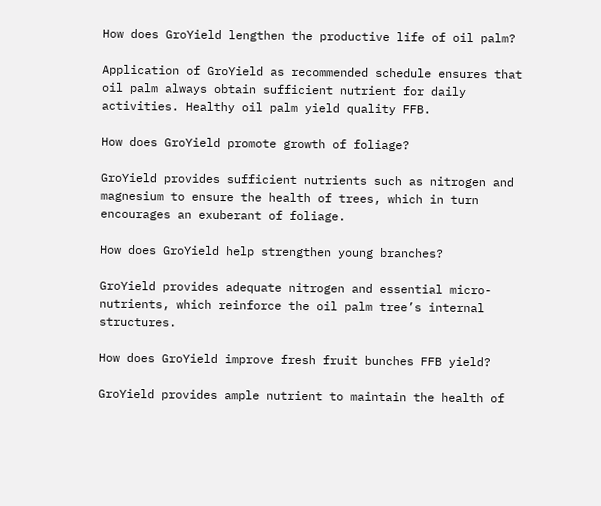How does GroYield lengthen the productive life of oil palm?

Application of GroYield as recommended schedule ensures that oil palm always obtain sufficient nutrient for daily activities. Healthy oil palm yield quality FFB.

How does GroYield promote growth of foliage?

GroYield provides sufficient nutrients such as nitrogen and magnesium to ensure the health of trees, which in turn encourages an exuberant of foliage.

How does GroYield help strengthen young branches?

GroYield provides adequate nitrogen and essential micro-nutrients, which reinforce the oil palm tree’s internal structures.

How does GroYield improve fresh fruit bunches FFB yield?

GroYield provides ample nutrient to maintain the health of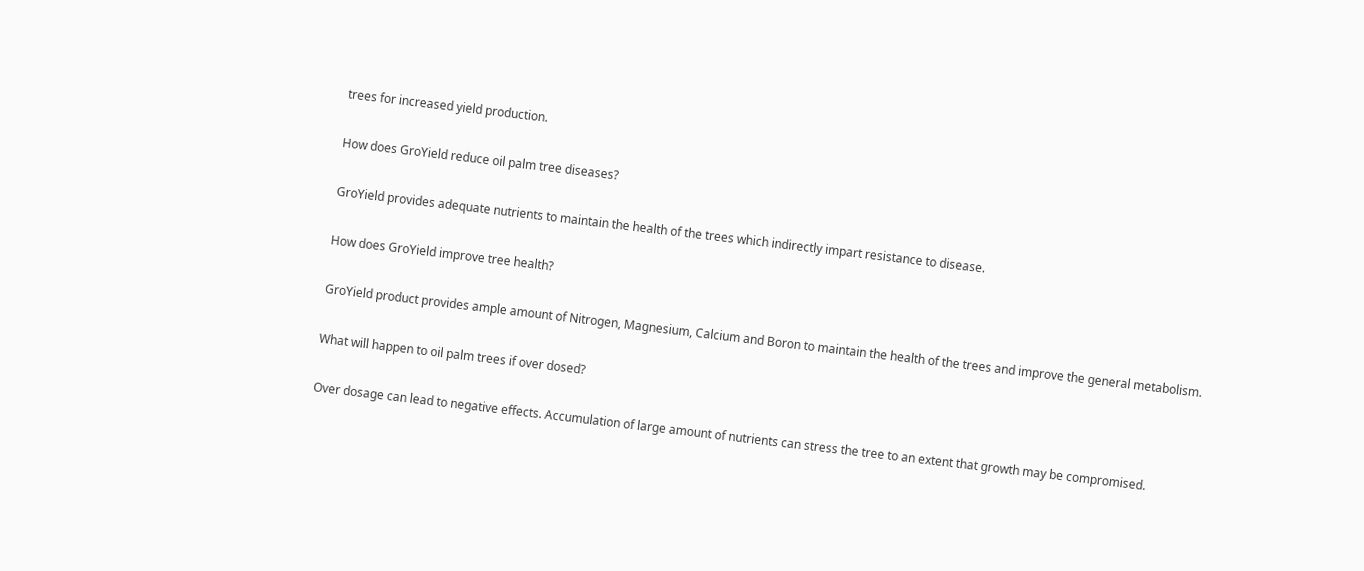trees for increased yield production.

How does GroYield reduce oil palm tree diseases?

GroYield provides adequate nutrients to maintain the health of the trees which indirectly impart resistance to disease.

How does GroYield improve tree health?

GroYield product provides ample amount of Nitrogen, Magnesium, Calcium and Boron to maintain the health of the trees and improve the general metabolism.

What will happen to oil palm trees if over dosed?

Over dosage can lead to negative effects. Accumulation of large amount of nutrients can stress the tree to an extent that growth may be compromised.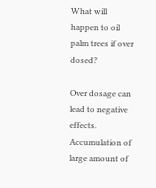What will happen to oil palm trees if over dosed?

Over dosage can lead to negative effects. Accumulation of large amount of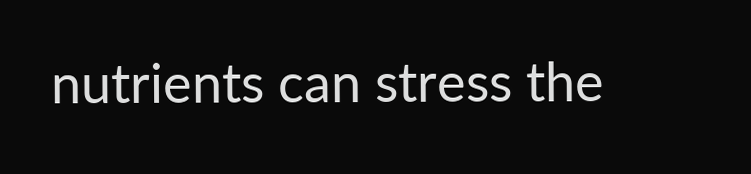nutrients can stress the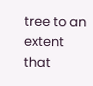tree to an extent that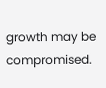growth may be compromised.